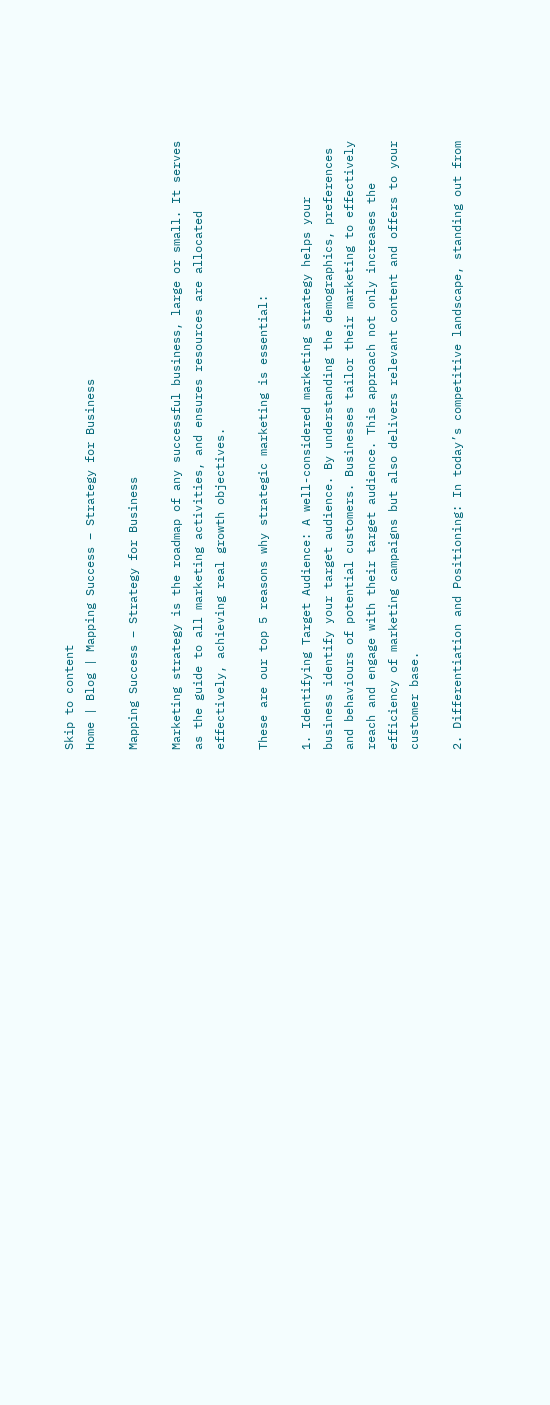Skip to content
Home | Blog | Mapping Success – Strategy for Business

Mapping Success – Strategy for Business

Marketing strategy is the roadmap of any successful business, large or small. It serves as the guide to all marketing activities, and ensures resources are allocated effectively, achieving real growth objectives.

These are our top 5 reasons why strategic marketing is essential:

1. Identifying Target Audience: A well-considered marketing strategy helps your business identify your target audience. By understanding the demographics, preferences and behaviours of potential customers. Businesses tailor their marketing to effectively reach and engage with their target audience. This approach not only increases the efficiency of marketing campaigns but also delivers relevant content and offers to your customer base.

2. Differentiation and Positioning: In today’s competitive landscape, standing out from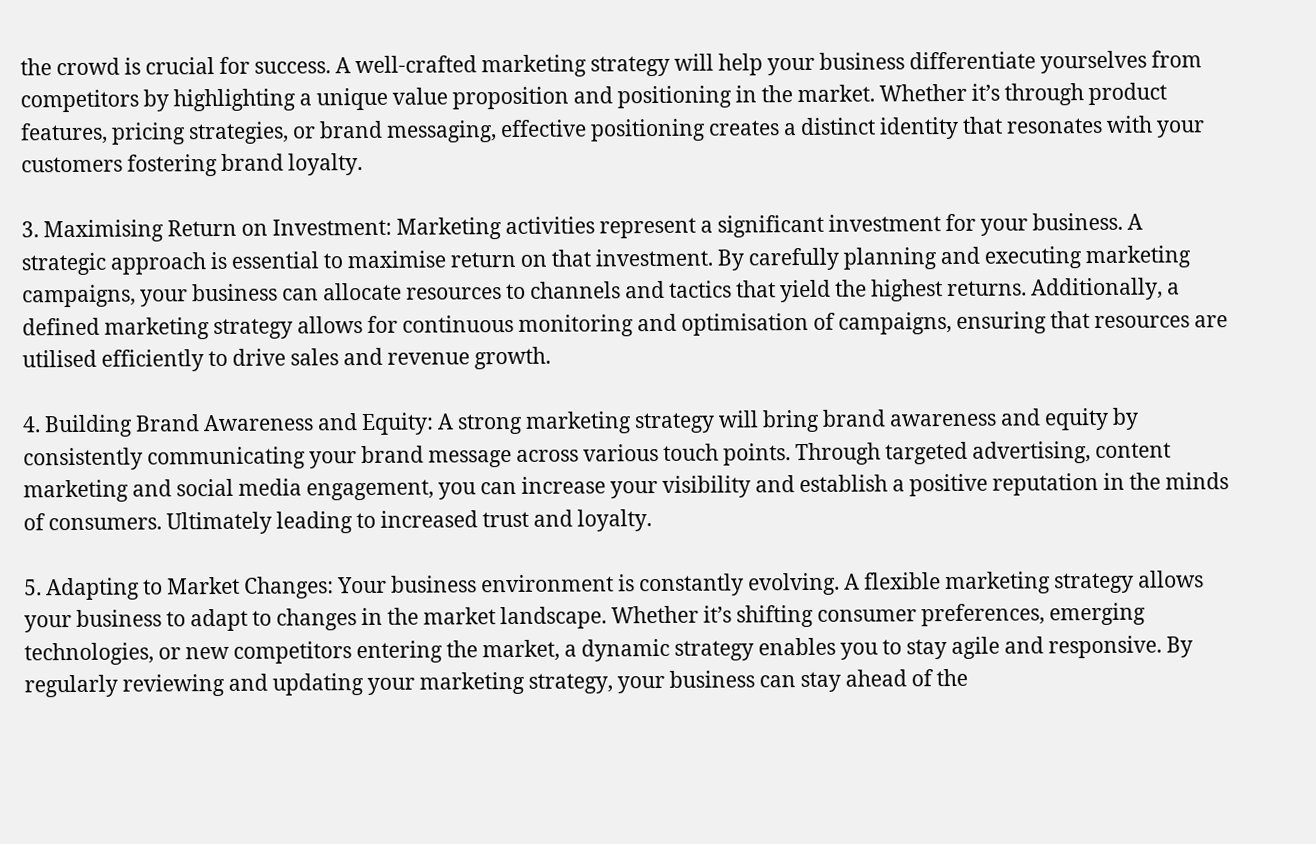the crowd is crucial for success. A well-crafted marketing strategy will help your business differentiate yourselves from competitors by highlighting a unique value proposition and positioning in the market. Whether it’s through product features, pricing strategies, or brand messaging, effective positioning creates a distinct identity that resonates with your customers fostering brand loyalty.

3. Maximising Return on Investment: Marketing activities represent a significant investment for your business. A strategic approach is essential to maximise return on that investment. By carefully planning and executing marketing campaigns, your business can allocate resources to channels and tactics that yield the highest returns. Additionally, a defined marketing strategy allows for continuous monitoring and optimisation of campaigns, ensuring that resources are utilised efficiently to drive sales and revenue growth.

4. Building Brand Awareness and Equity: A strong marketing strategy will bring brand awareness and equity by consistently communicating your brand message across various touch points. Through targeted advertising, content marketing and social media engagement, you can increase your visibility and establish a positive reputation in the minds of consumers. Ultimately leading to increased trust and loyalty.

5. Adapting to Market Changes: Your business environment is constantly evolving. A flexible marketing strategy allows your business to adapt to changes in the market landscape. Whether it’s shifting consumer preferences, emerging technologies, or new competitors entering the market, a dynamic strategy enables you to stay agile and responsive. By regularly reviewing and updating your marketing strategy, your business can stay ahead of the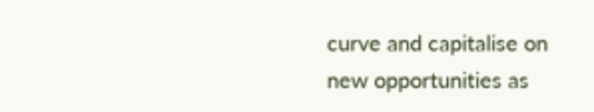curve and capitalise on new opportunities as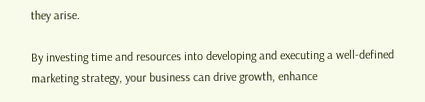they arise.

By investing time and resources into developing and executing a well-defined marketing strategy, your business can drive growth, enhance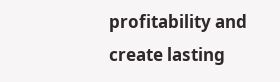profitability and create lasting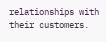relationships with their customers.